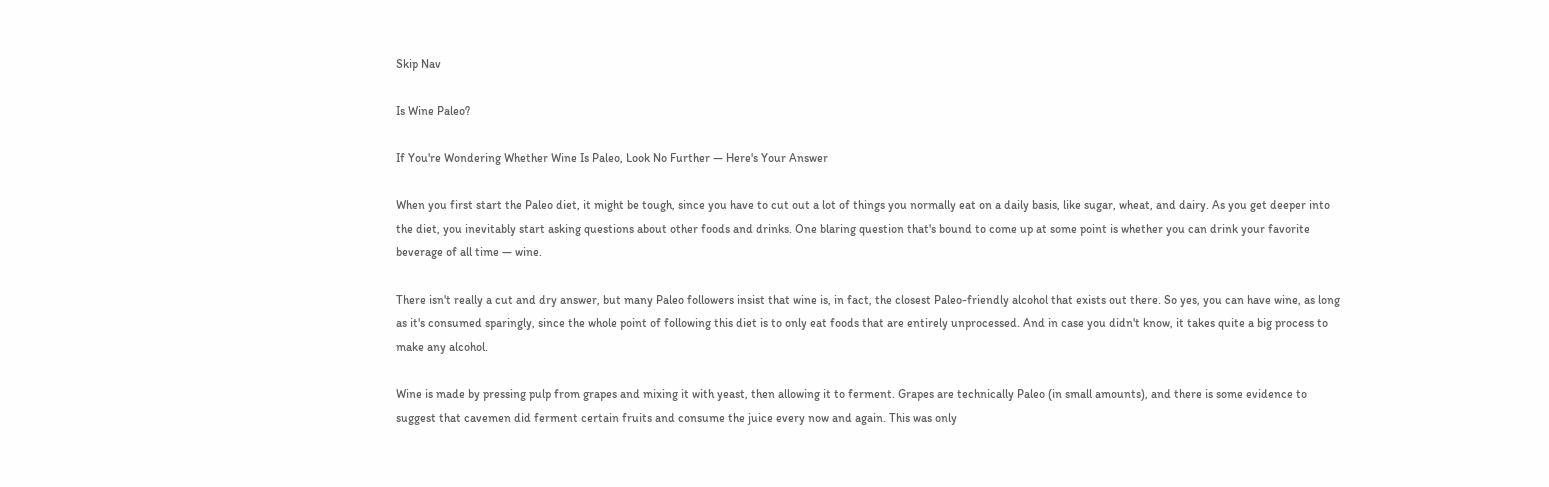Skip Nav

Is Wine Paleo?

If You're Wondering Whether Wine Is Paleo, Look No Further — Here's Your Answer

When you first start the Paleo diet, it might be tough, since you have to cut out a lot of things you normally eat on a daily basis, like sugar, wheat, and dairy. As you get deeper into the diet, you inevitably start asking questions about other foods and drinks. One blaring question that's bound to come up at some point is whether you can drink your favorite beverage of all time — wine.

There isn't really a cut and dry answer, but many Paleo followers insist that wine is, in fact, the closest Paleo-friendly alcohol that exists out there. So yes, you can have wine, as long as it's consumed sparingly, since the whole point of following this diet is to only eat foods that are entirely unprocessed. And in case you didn't know, it takes quite a big process to make any alcohol.

Wine is made by pressing pulp from grapes and mixing it with yeast, then allowing it to ferment. Grapes are technically Paleo (in small amounts), and there is some evidence to suggest that cavemen did ferment certain fruits and consume the juice every now and again. This was only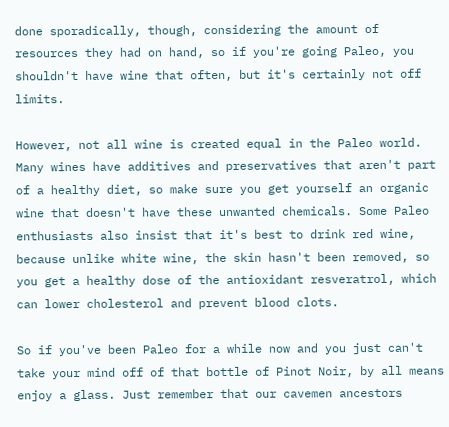done sporadically, though, considering the amount of resources they had on hand, so if you're going Paleo, you shouldn't have wine that often, but it's certainly not off limits.

However, not all wine is created equal in the Paleo world. Many wines have additives and preservatives that aren't part of a healthy diet, so make sure you get yourself an organic wine that doesn't have these unwanted chemicals. Some Paleo enthusiasts also insist that it's best to drink red wine, because unlike white wine, the skin hasn't been removed, so you get a healthy dose of the antioxidant resveratrol, which can lower cholesterol and prevent blood clots.

So if you've been Paleo for a while now and you just can't take your mind off of that bottle of Pinot Noir, by all means enjoy a glass. Just remember that our cavemen ancestors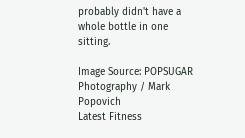probably didn't have a whole bottle in one sitting.

Image Source: POPSUGAR Photography / Mark Popovich
Latest Fitness